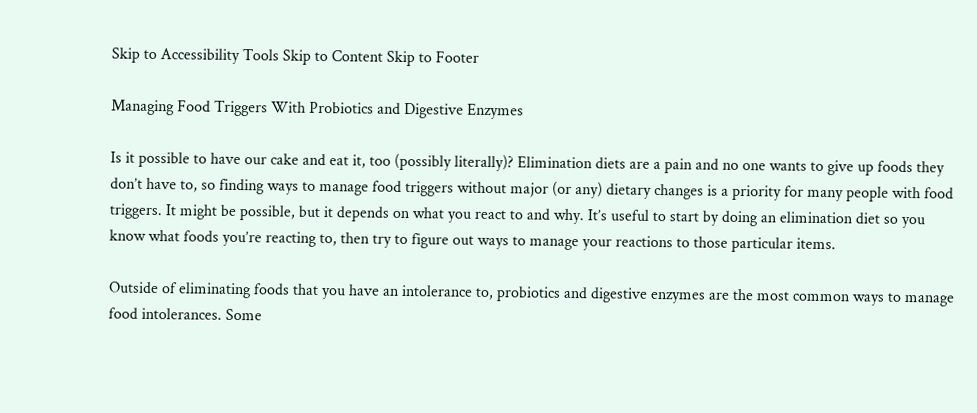Skip to Accessibility Tools Skip to Content Skip to Footer

Managing Food Triggers With Probiotics and Digestive Enzymes

Is it possible to have our cake and eat it, too (possibly literally)? Elimination diets are a pain and no one wants to give up foods they don’t have to, so finding ways to manage food triggers without major (or any) dietary changes is a priority for many people with food triggers. It might be possible, but it depends on what you react to and why. It’s useful to start by doing an elimination diet so you know what foods you’re reacting to, then try to figure out ways to manage your reactions to those particular items.

Outside of eliminating foods that you have an intolerance to, probiotics and digestive enzymes are the most common ways to manage food intolerances. Some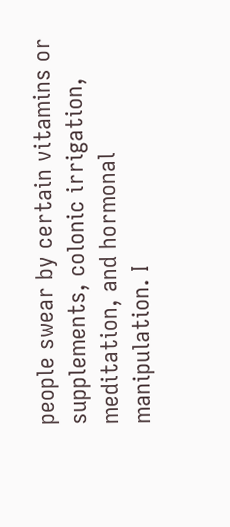people swear by certain vitamins or supplements, colonic irrigation, meditation, and hormonal manipulation. I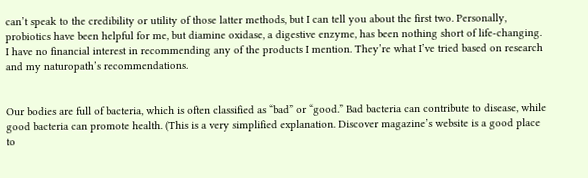can’t speak to the credibility or utility of those latter methods, but I can tell you about the first two. Personally, probiotics have been helpful for me, but diamine oxidase, a digestive enzyme, has been nothing short of life-changing. I have no financial interest in recommending any of the products I mention. They’re what I’ve tried based on research and my naturopath’s recommendations.


Our bodies are full of bacteria, which is often classified as “bad” or “good.” Bad bacteria can contribute to disease, while good bacteria can promote health. (This is a very simplified explanation. Discover magazine’s website is a good place to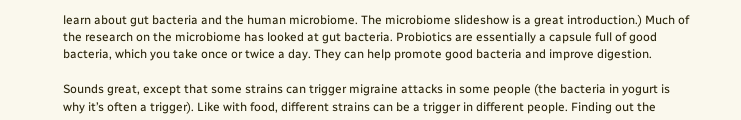learn about gut bacteria and the human microbiome. The microbiome slideshow is a great introduction.) Much of the research on the microbiome has looked at gut bacteria. Probiotics are essentially a capsule full of good bacteria, which you take once or twice a day. They can help promote good bacteria and improve digestion.

Sounds great, except that some strains can trigger migraine attacks in some people (the bacteria in yogurt is why it’s often a trigger). Like with food, different strains can be a trigger in different people. Finding out the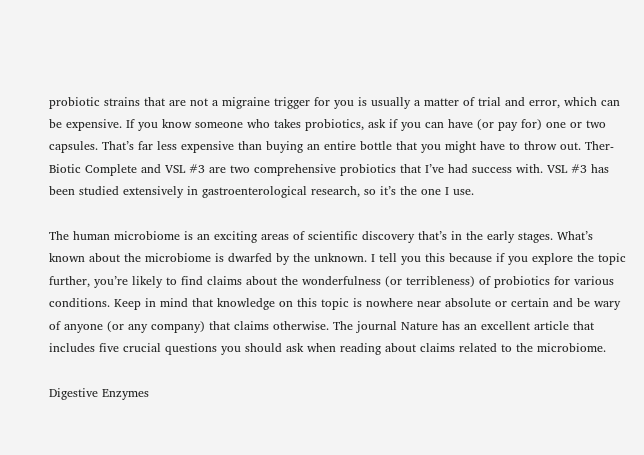probiotic strains that are not a migraine trigger for you is usually a matter of trial and error, which can be expensive. If you know someone who takes probiotics, ask if you can have (or pay for) one or two capsules. That’s far less expensive than buying an entire bottle that you might have to throw out. Ther-Biotic Complete and VSL #3 are two comprehensive probiotics that I’ve had success with. VSL #3 has been studied extensively in gastroenterological research, so it’s the one I use.

The human microbiome is an exciting areas of scientific discovery that’s in the early stages. What’s known about the microbiome is dwarfed by the unknown. I tell you this because if you explore the topic further, you’re likely to find claims about the wonderfulness (or terribleness) of probiotics for various conditions. Keep in mind that knowledge on this topic is nowhere near absolute or certain and be wary of anyone (or any company) that claims otherwise. The journal Nature has an excellent article that includes five crucial questions you should ask when reading about claims related to the microbiome.

Digestive Enzymes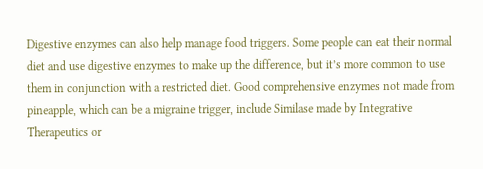Digestive enzymes can also help manage food triggers. Some people can eat their normal diet and use digestive enzymes to make up the difference, but it’s more common to use them in conjunction with a restricted diet. Good comprehensive enzymes not made from pineapple, which can be a migraine trigger, include Similase made by Integrative Therapeutics or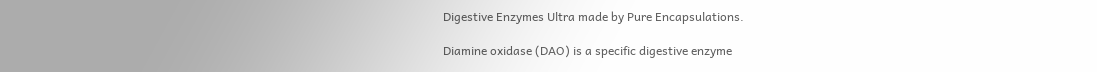Digestive Enzymes Ultra made by Pure Encapsulations.

Diamine oxidase (DAO) is a specific digestive enzyme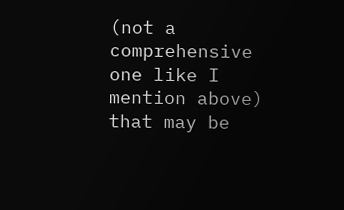(not a comprehensive one like I mention above) that may be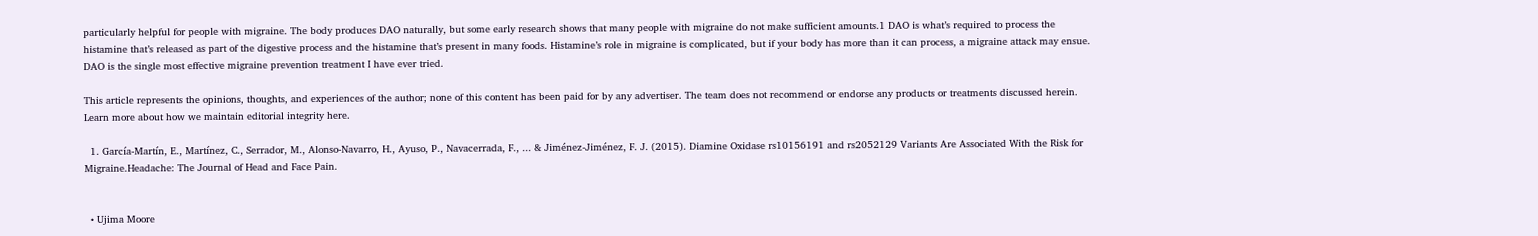particularly helpful for people with migraine. The body produces DAO naturally, but some early research shows that many people with migraine do not make sufficient amounts.1 DAO is what’s required to process the histamine that’s released as part of the digestive process and the histamine that’s present in many foods. Histamine’s role in migraine is complicated, but if your body has more than it can process, a migraine attack may ensue. DAO is the single most effective migraine prevention treatment I have ever tried.

This article represents the opinions, thoughts, and experiences of the author; none of this content has been paid for by any advertiser. The team does not recommend or endorse any products or treatments discussed herein. Learn more about how we maintain editorial integrity here.

  1. García‐Martín, E., Martínez, C., Serrador, M., Alonso‐Navarro, H., Ayuso, P., Navacerrada, F., ... & Jiménez‐Jiménez, F. J. (2015). Diamine Oxidase rs10156191 and rs2052129 Variants Are Associated With the Risk for Migraine.Headache: The Journal of Head and Face Pain.


  • Ujima Moore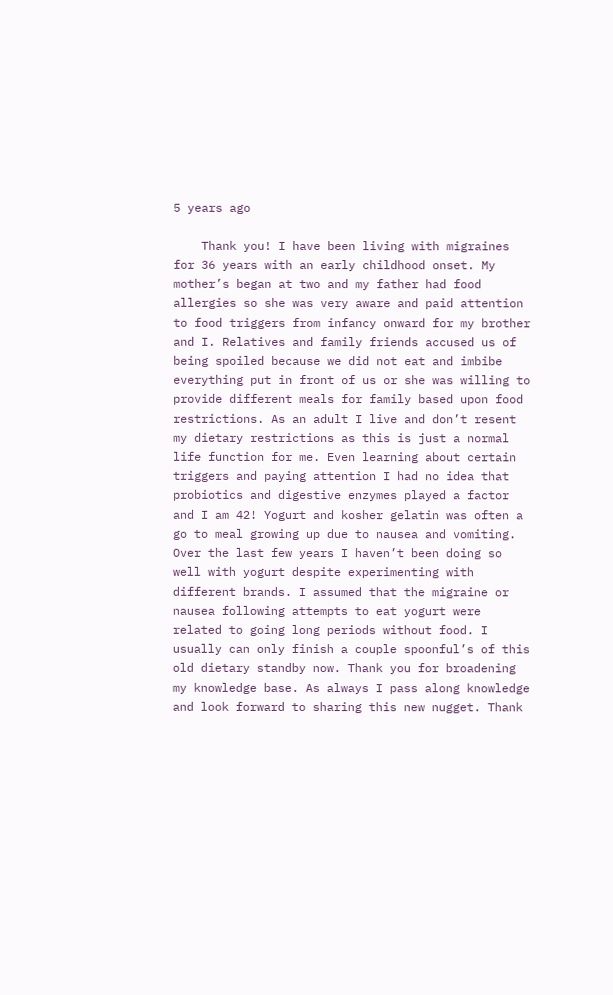5 years ago

    Thank you! I have been living with migraines for 36 years with an early childhood onset. My mother’s began at two and my father had food allergies so she was very aware and paid attention to food triggers from infancy onward for my brother and I. Relatives and family friends accused us of being spoiled because we did not eat and imbibe everything put in front of us or she was willing to provide different meals for family based upon food restrictions. As an adult I live and don’t resent my dietary restrictions as this is just a normal life function for me. Even learning about certain triggers and paying attention I had no idea that probiotics and digestive enzymes played a factor and I am 42! Yogurt and kosher gelatin was often a go to meal growing up due to nausea and vomiting. Over the last few years I haven’t been doing so well with yogurt despite experimenting with different brands. I assumed that the migraine or nausea following attempts to eat yogurt were related to going long periods without food. I usually can only finish a couple spoonful’s of this old dietary standby now. Thank you for broadening my knowledge base. As always I pass along knowledge and look forward to sharing this new nugget. Thank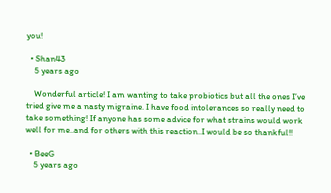you!

  • Shan43
    5 years ago

    Wonderful article! I am wanting to take probiotics but all the ones I’ve tried give me a nasty migraine. I have food intolerances so really need to take something! If anyone has some advice for what strains would work well for me..and for others with this reaction..I would be so thankful!!

  • BeeG
    5 years ago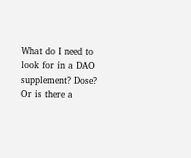What do I need to look for in a DAO supplement? Dose? Or is there a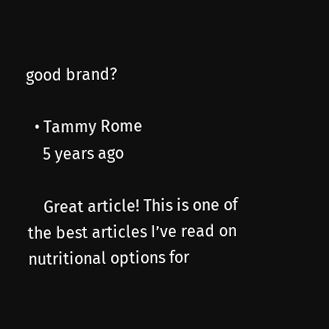good brand?

  • Tammy Rome
    5 years ago

    Great article! This is one of the best articles I’ve read on nutritional options for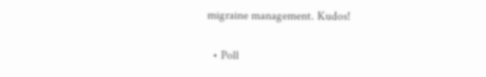migraine management. Kudos!

  • Poll